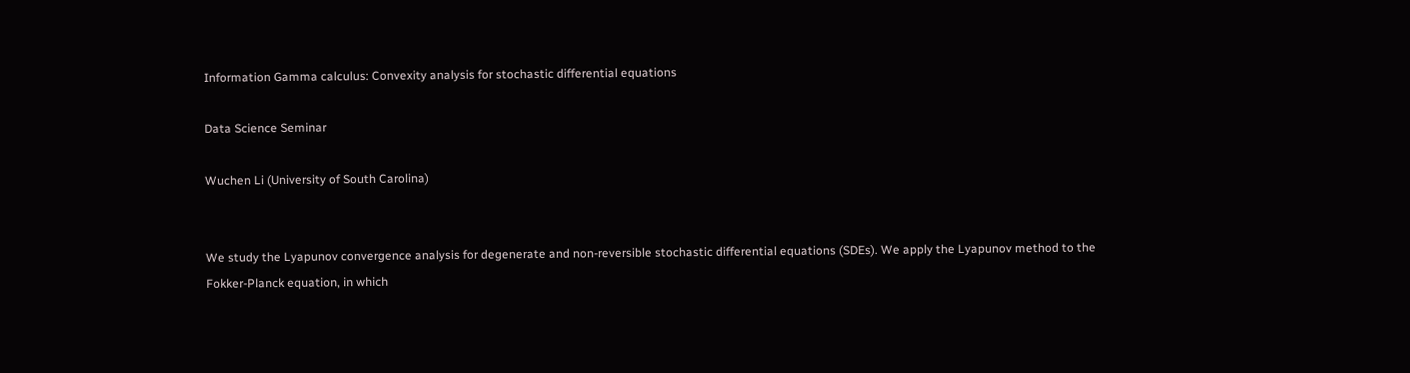Information Gamma calculus: Convexity analysis for stochastic differential equations

Data Science Seminar

Wuchen Li (University of South Carolina)


We study the Lyapunov convergence analysis for degenerate and non-reversible stochastic differential equations (SDEs). We apply the Lyapunov method to the Fokker-Planck equation, in which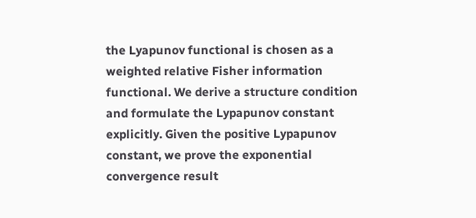the Lyapunov functional is chosen as a weighted relative Fisher information functional. We derive a structure condition and formulate the Lypapunov constant explicitly. Given the positive Lypapunov constant, we prove the exponential convergence result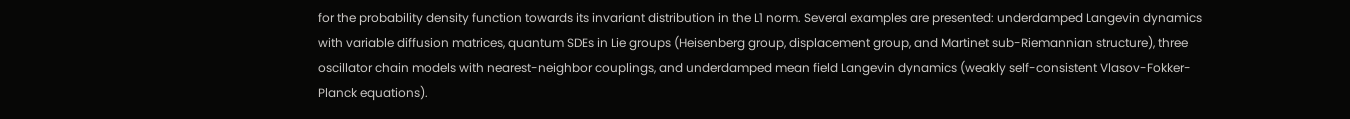for the probability density function towards its invariant distribution in the L1 norm. Several examples are presented: underdamped Langevin dynamics with variable diffusion matrices, quantum SDEs in Lie groups (Heisenberg group, displacement group, and Martinet sub-Riemannian structure), three oscillator chain models with nearest-neighbor couplings, and underdamped mean field Langevin dynamics (weakly self-consistent Vlasov-Fokker-Planck equations).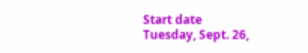Start date
Tuesday, Sept. 26,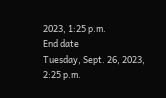2023, 1:25 p.m.
End date
Tuesday, Sept. 26, 2023, 2:25 p.m.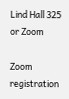Lind Hall 325 or Zoom

Zoom registration